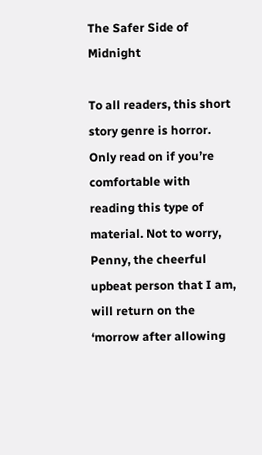The Safer Side of Midnight

To all readers, this short story genre is horror. Only read on if you’re comfortable with reading this type of material. Not to worry, Penny, the cheerful upbeat person that I am, will return on the ‘morrow after allowing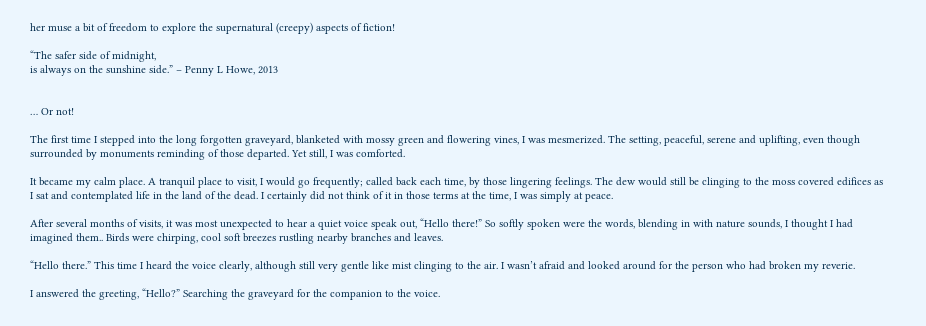her muse a bit of freedom to explore the supernatural (creepy) aspects of fiction!

“The safer side of midnight,
is always on the sunshine side.” – Penny L Howe, 2013


… Or not!

The first time I stepped into the long forgotten graveyard, blanketed with mossy green and flowering vines, I was mesmerized. The setting, peaceful, serene and uplifting, even though surrounded by monuments reminding of those departed. Yet still, I was comforted.

It became my calm place. A tranquil place to visit, I would go frequently; called back each time, by those lingering feelings. The dew would still be clinging to the moss covered edifices as I sat and contemplated life in the land of the dead. I certainly did not think of it in those terms at the time, I was simply at peace.

After several months of visits, it was most unexpected to hear a quiet voice speak out, “Hello there!” So softly spoken were the words, blending in with nature sounds, I thought I had imagined them.. Birds were chirping, cool soft breezes rustling nearby branches and leaves.

“Hello there.” This time I heard the voice clearly, although still very gentle like mist clinging to the air. I wasn’t afraid and looked around for the person who had broken my reverie.

I answered the greeting, “Hello?” Searching the graveyard for the companion to the voice.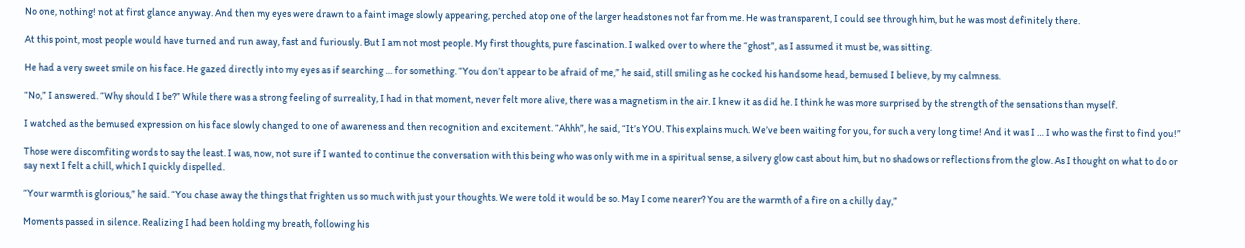No one, nothing! not at first glance anyway. And then my eyes were drawn to a faint image slowly appearing, perched atop one of the larger headstones not far from me. He was transparent, I could see through him, but he was most definitely there.

At this point, most people would have turned and run away, fast and furiously. But I am not most people. My first thoughts, pure fascination. I walked over to where the “ghost”, as I assumed it must be, was sitting.

He had a very sweet smile on his face. He gazed directly into my eyes as if searching … for something. “You don’t appear to be afraid of me,” he said, still smiling as he cocked his handsome head, bemused I believe, by my calmness.

“No,” I answered. “Why should I be?” While there was a strong feeling of surreality, I had in that moment, never felt more alive, there was a magnetism in the air. I knew it as did he. I think he was more surprised by the strength of the sensations than myself.

I watched as the bemused expression on his face slowly changed to one of awareness and then recognition and excitement. “Ahhh”, he said, “It’s YOU. This explains much. We’ve been waiting for you, for such a very long time! And it was I … I who was the first to find you!”

Those were discomfiting words to say the least. I was, now, not sure if I wanted to continue the conversation with this being who was only with me in a spiritual sense, a silvery glow cast about him, but no shadows or reflections from the glow. As I thought on what to do or say next I felt a chill, which I quickly dispelled.

“Your warmth is glorious,” he said. “You chase away the things that frighten us so much with just your thoughts. We were told it would be so. May I come nearer? You are the warmth of a fire on a chilly day,”

Moments passed in silence. Realizing I had been holding my breath, following his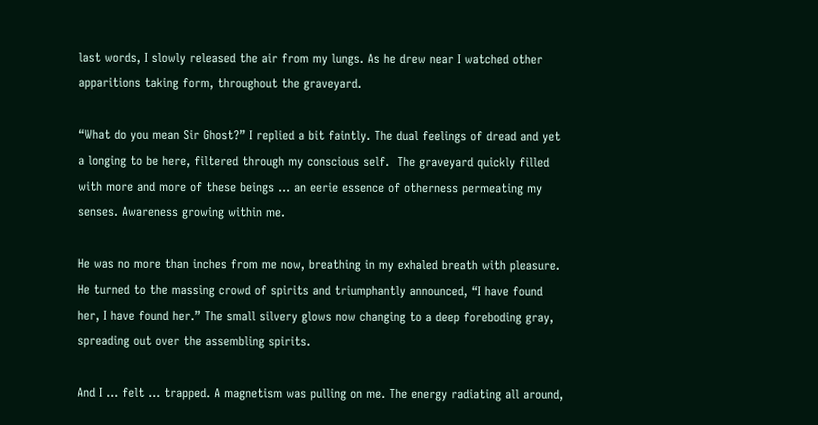last words, I slowly released the air from my lungs. As he drew near I watched other apparitions taking form, throughout the graveyard.

“What do you mean Sir Ghost?” I replied a bit faintly. The dual feelings of dread and yet a longing to be here, filtered through my conscious self.  The graveyard quickly filled with more and more of these beings … an eerie essence of otherness permeating my senses. Awareness growing within me.

He was no more than inches from me now, breathing in my exhaled breath with pleasure. He turned to the massing crowd of spirits and triumphantly announced, “I have found her, I have found her.” The small silvery glows now changing to a deep foreboding gray, spreading out over the assembling spirits.

And I … felt … trapped. A magnetism was pulling on me. The energy radiating all around,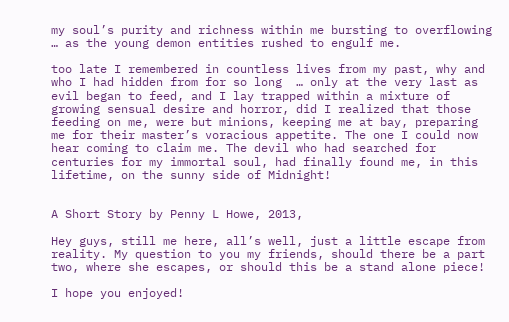my soul’s purity and richness within me bursting to overflowing … as the young demon entities rushed to engulf me.

too late I remembered in countless lives from my past, why and who I had hidden from for so long  … only at the very last as evil began to feed, and I lay trapped within a mixture of growing sensual desire and horror, did I realized that those feeding on me, were but minions, keeping me at bay, preparing me for their master’s voracious appetite. The one I could now hear coming to claim me. The devil who had searched for centuries for my immortal soul, had finally found me, in this lifetime, on the sunny side of Midnight!


A Short Story by Penny L Howe, 2013,

Hey guys, still me here, all’s well, just a little escape from reality. My question to you my friends, should there be a part two, where she escapes, or should this be a stand alone piece!

I hope you enjoyed!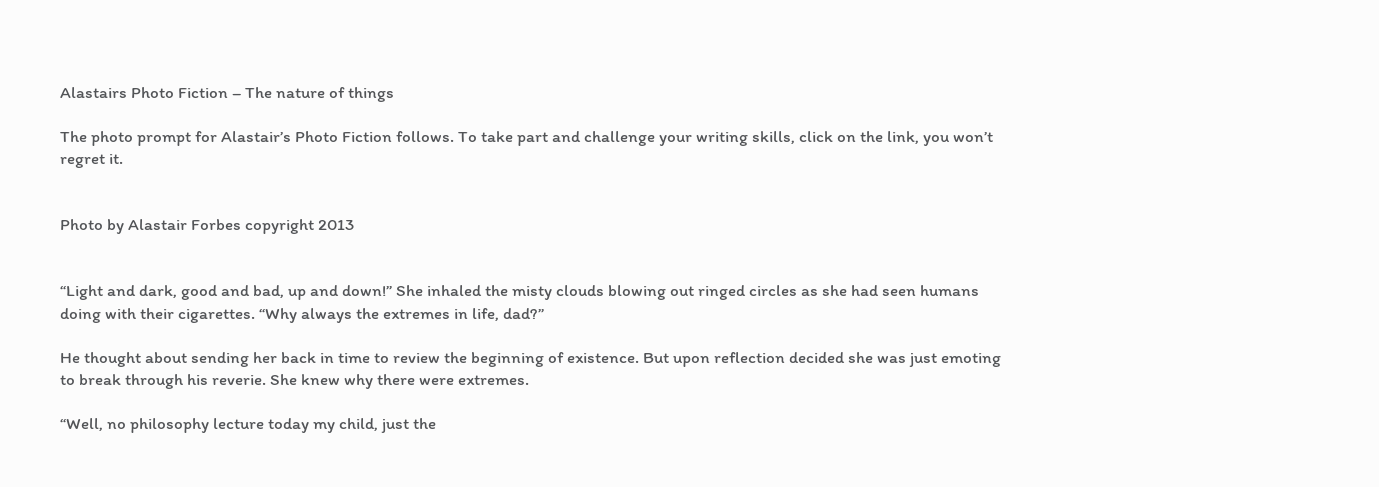Alastairs Photo Fiction – The nature of things

The photo prompt for Alastair’s Photo Fiction follows. To take part and challenge your writing skills, click on the link, you won’t regret it.


Photo by Alastair Forbes copyright 2013


“Light and dark, good and bad, up and down!” She inhaled the misty clouds blowing out ringed circles as she had seen humans doing with their cigarettes. “Why always the extremes in life, dad?”

He thought about sending her back in time to review the beginning of existence. But upon reflection decided she was just emoting to break through his reverie. She knew why there were extremes.

“Well, no philosophy lecture today my child, just the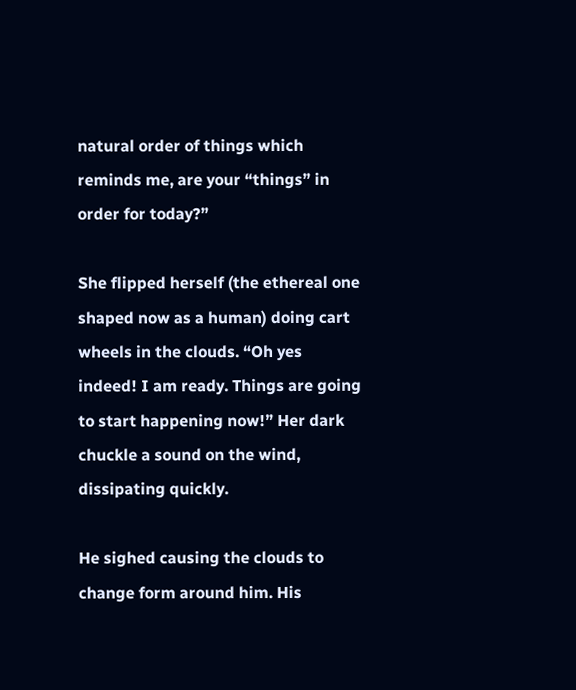natural order of things which reminds me, are your “things” in order for today?”

She flipped herself (the ethereal one shaped now as a human) doing cart wheels in the clouds. “Oh yes indeed! I am ready. Things are going to start happening now!” Her dark chuckle a sound on the wind, dissipating quickly.

He sighed causing the clouds to change form around him. His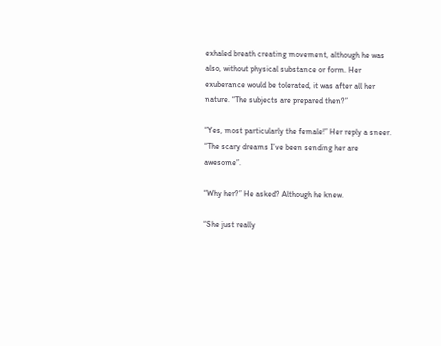exhaled breath creating movement, although he was also, without physical substance or form. Her exuberance would be tolerated, it was after all her nature. “The subjects are prepared then?”

“Yes, most particularly the female!” Her reply a sneer. “The scary dreams I’ve been sending her are awesome”.

“Why her?” He asked? Although he knew.

“She just really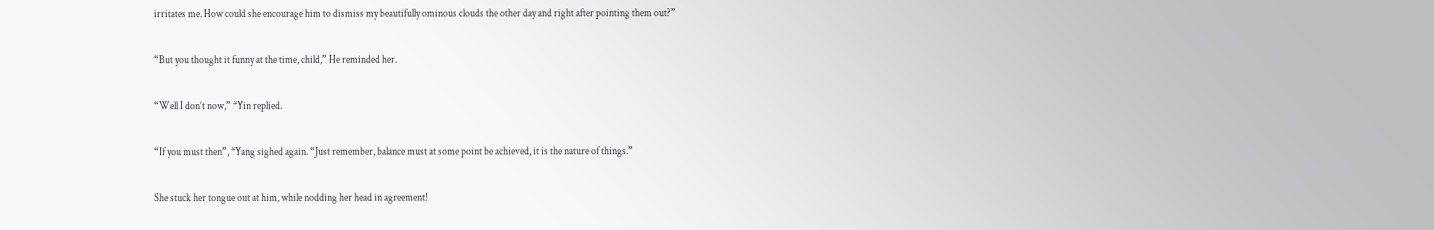irritates me. How could she encourage him to dismiss my beautifully ominous clouds the other day and right after pointing them out?”

“But you thought it funny at the time, child,” He reminded her.

“Well I don’t now,” *Yin replied.

“If you must then”, *Yang sighed again. “Just remember, balance must at some point be achieved, it is the nature of things.”

She stuck her tongue out at him, while nodding her head in agreement!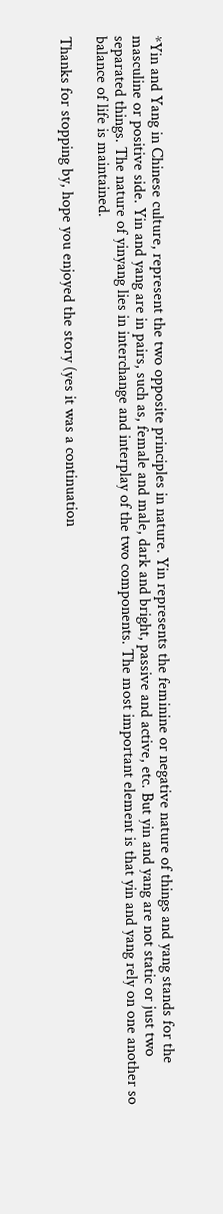*Yin and Yang in Chinese culture, represent the two opposite principles in nature. Yin represents the feminine or negative nature of things and yang stands for the masculine or positive side. Yin and yang are in pairs, such as, female and male, dark and bright, passive and active, etc. But yin and yang are not static or just two separated things. The nature of yinyang lies in interchange and interplay of the two components. The most important element is that yin and yang rely on one another so balance of life is maintained.

Thanks for stopping by, hope you enjoyed the story (yes it was a continuation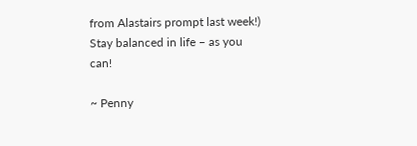from Alastairs prompt last week!) Stay balanced in life – as you can!

~ Penny